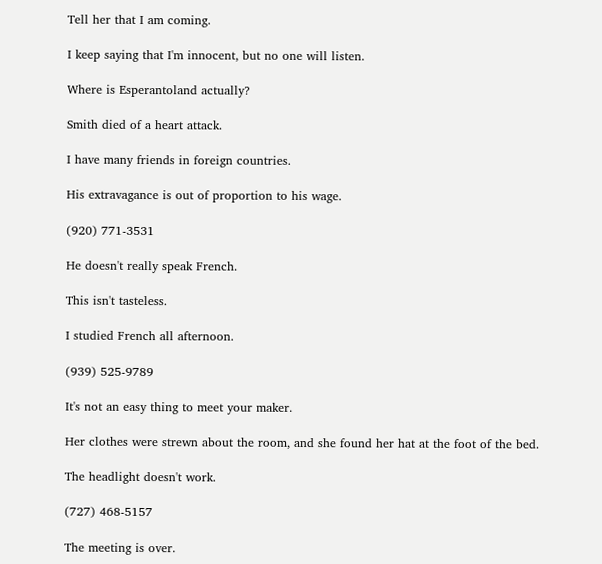Tell her that I am coming.

I keep saying that I'm innocent, but no one will listen.

Where is Esperantoland actually?

Smith died of a heart attack.

I have many friends in foreign countries.

His extravagance is out of proportion to his wage.

(920) 771-3531

He doesn't really speak French.

This isn't tasteless.

I studied French all afternoon.

(939) 525-9789

It's not an easy thing to meet your maker.

Her clothes were strewn about the room, and she found her hat at the foot of the bed.

The headlight doesn't work.

(727) 468-5157

The meeting is over.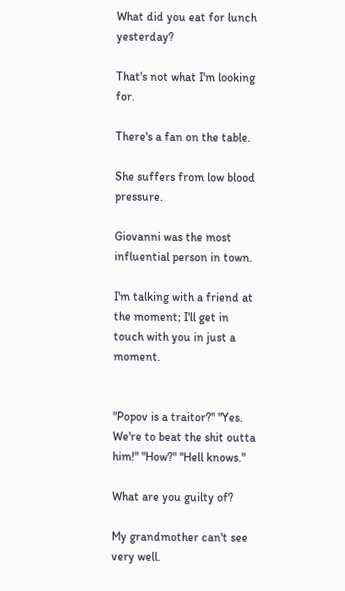What did you eat for lunch yesterday?

That's not what I'm looking for.

There's a fan on the table.

She suffers from low blood pressure.

Giovanni was the most influential person in town.

I'm talking with a friend at the moment; I'll get in touch with you in just a moment.


"Popov is a traitor?" "Yes. We're to beat the shit outta him!" "How?" "Hell knows."

What are you guilty of?

My grandmother can't see very well.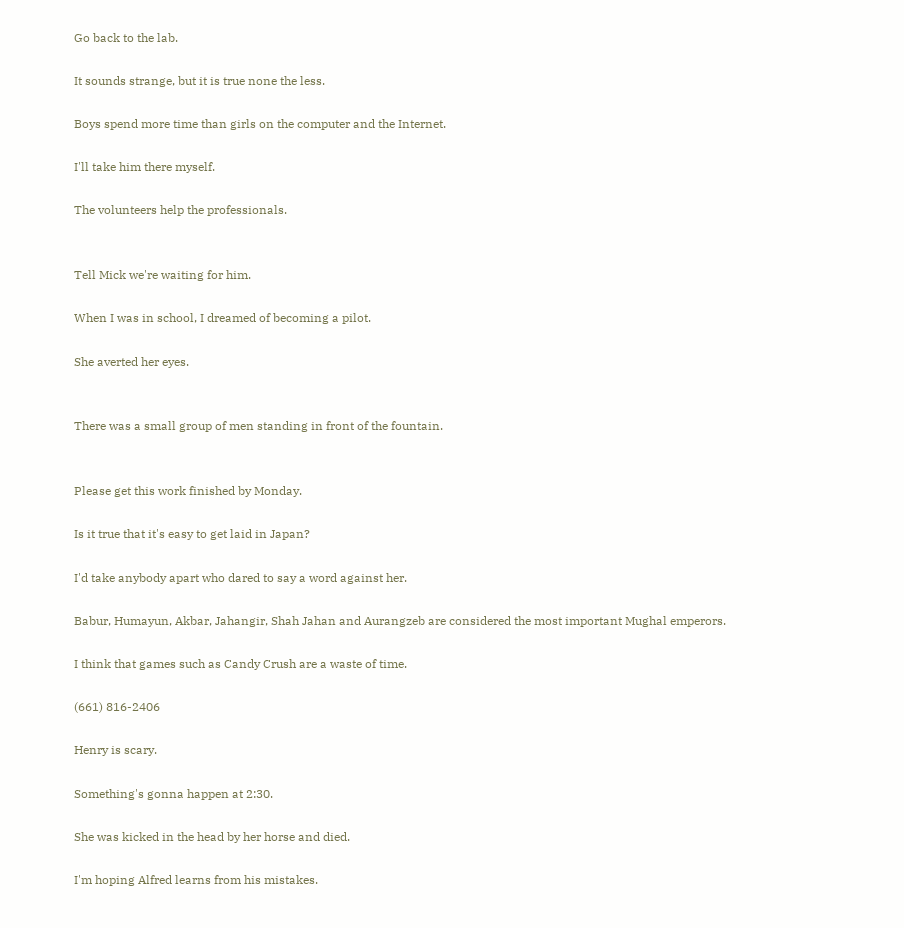Go back to the lab.

It sounds strange, but it is true none the less.

Boys spend more time than girls on the computer and the Internet.

I'll take him there myself.

The volunteers help the professionals.


Tell Mick we're waiting for him.

When I was in school, I dreamed of becoming a pilot.

She averted her eyes.


There was a small group of men standing in front of the fountain.


Please get this work finished by Monday.

Is it true that it's easy to get laid in Japan?

I'd take anybody apart who dared to say a word against her.

Babur, Humayun, Akbar, Jahangir, Shah Jahan and Aurangzeb are considered the most important Mughal emperors.

I think that games such as Candy Crush are a waste of time.

(661) 816-2406

Henry is scary.

Something's gonna happen at 2:30.

She was kicked in the head by her horse and died.

I'm hoping Alfred learns from his mistakes.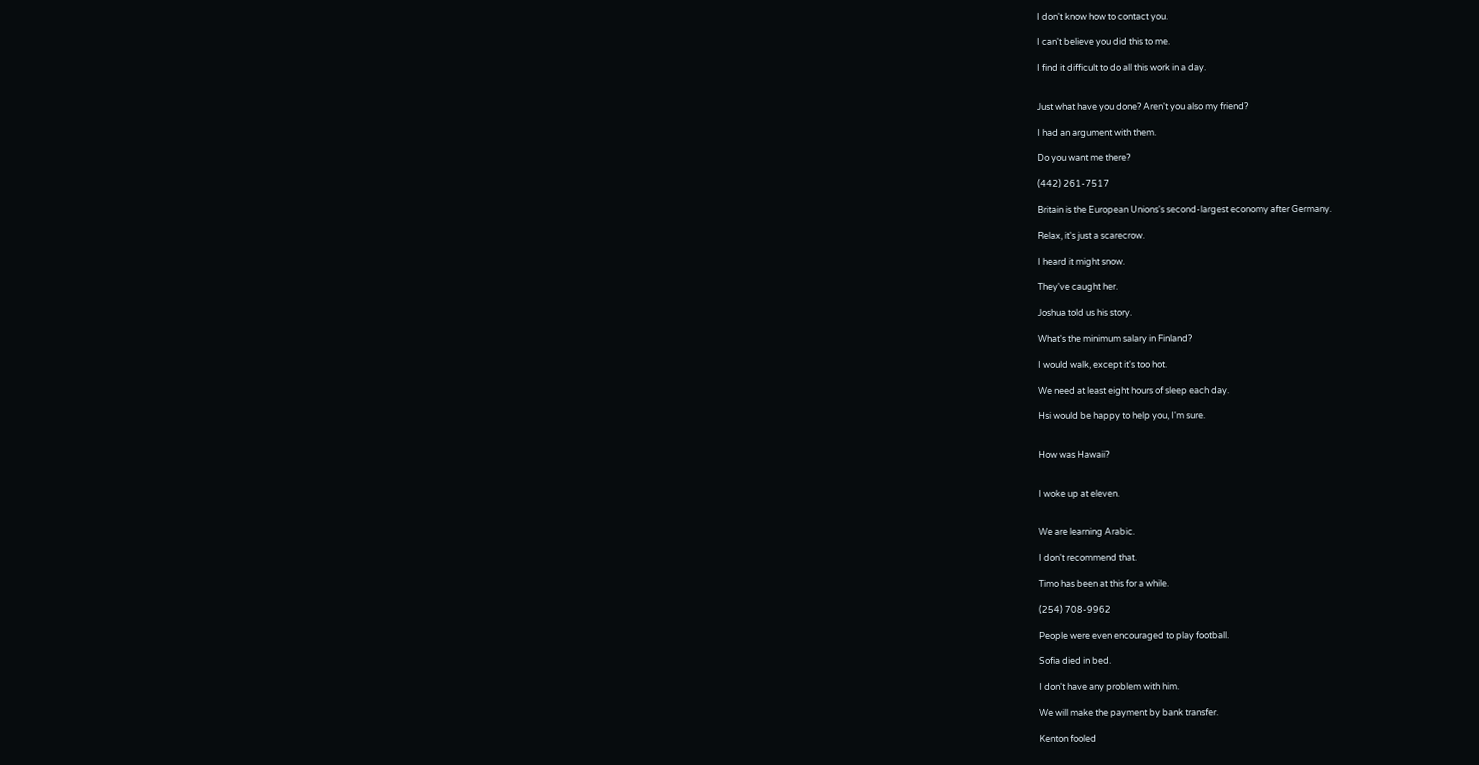I don't know how to contact you.

I can't believe you did this to me.

I find it difficult to do all this work in a day.


Just what have you done? Aren't you also my friend?

I had an argument with them.

Do you want me there?

(442) 261-7517

Britain is the European Unions's second-largest economy after Germany.

Relax, it's just a scarecrow.

I heard it might snow.

They've caught her.

Joshua told us his story.

What's the minimum salary in Finland?

I would walk, except it's too hot.

We need at least eight hours of sleep each day.

Hsi would be happy to help you, I'm sure.


How was Hawaii?


I woke up at eleven.


We are learning Arabic.

I don't recommend that.

Timo has been at this for a while.

(254) 708-9962

People were even encouraged to play football.

Sofia died in bed.

I don't have any problem with him.

We will make the payment by bank transfer.

Kenton fooled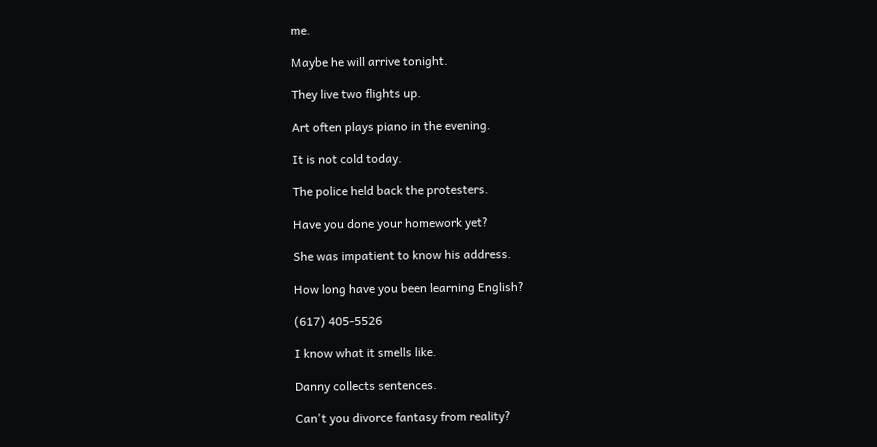me.

Maybe he will arrive tonight.

They live two flights up.

Art often plays piano in the evening.

It is not cold today.

The police held back the protesters.

Have you done your homework yet?

She was impatient to know his address.

How long have you been learning English?

(617) 405-5526

I know what it smells like.

Danny collects sentences.

Can't you divorce fantasy from reality?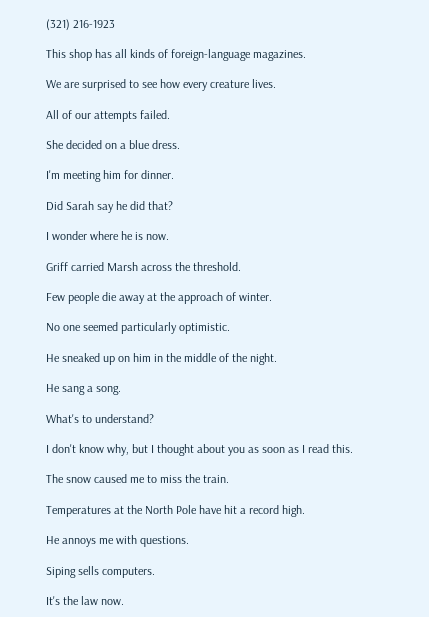(321) 216-1923

This shop has all kinds of foreign-language magazines.

We are surprised to see how every creature lives.

All of our attempts failed.

She decided on a blue dress.

I'm meeting him for dinner.

Did Sarah say he did that?

I wonder where he is now.

Griff carried Marsh across the threshold.

Few people die away at the approach of winter.

No one seemed particularly optimistic.

He sneaked up on him in the middle of the night.

He sang a song.

What's to understand?

I don't know why, but I thought about you as soon as I read this.

The snow caused me to miss the train.

Temperatures at the North Pole have hit a record high.

He annoys me with questions.

Siping sells computers.

It's the law now.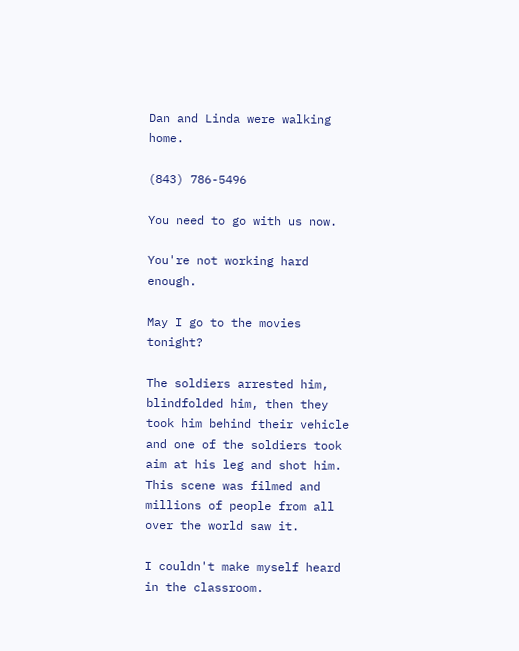Dan and Linda were walking home.

(843) 786-5496

You need to go with us now.

You're not working hard enough.

May I go to the movies tonight?

The soldiers arrested him, blindfolded him, then they took him behind their vehicle and one of the soldiers took aim at his leg and shot him. This scene was filmed and millions of people from all over the world saw it.

I couldn't make myself heard in the classroom.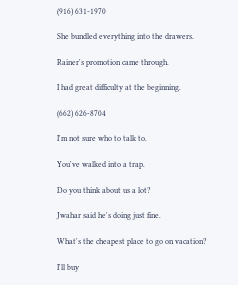(916) 631-1970

She bundled everything into the drawers.

Rainer's promotion came through.

I had great difficulty at the beginning.

(662) 626-8704

I'm not sure who to talk to.

You've walked into a trap.

Do you think about us a lot?

Jwahar said he's doing just fine.

What's the cheapest place to go on vacation?

I'll buy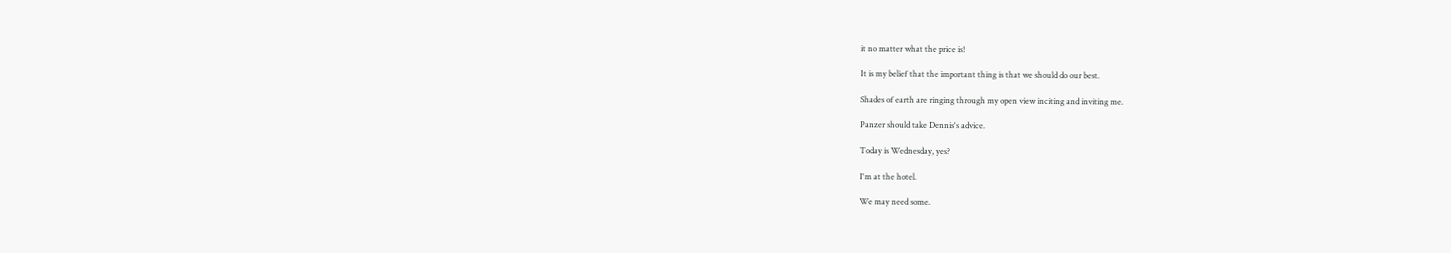it no matter what the price is!

It is my belief that the important thing is that we should do our best.

Shades of earth are ringing through my open view inciting and inviting me.

Panzer should take Dennis's advice.

Today is Wednesday, yes?

I'm at the hotel.

We may need some.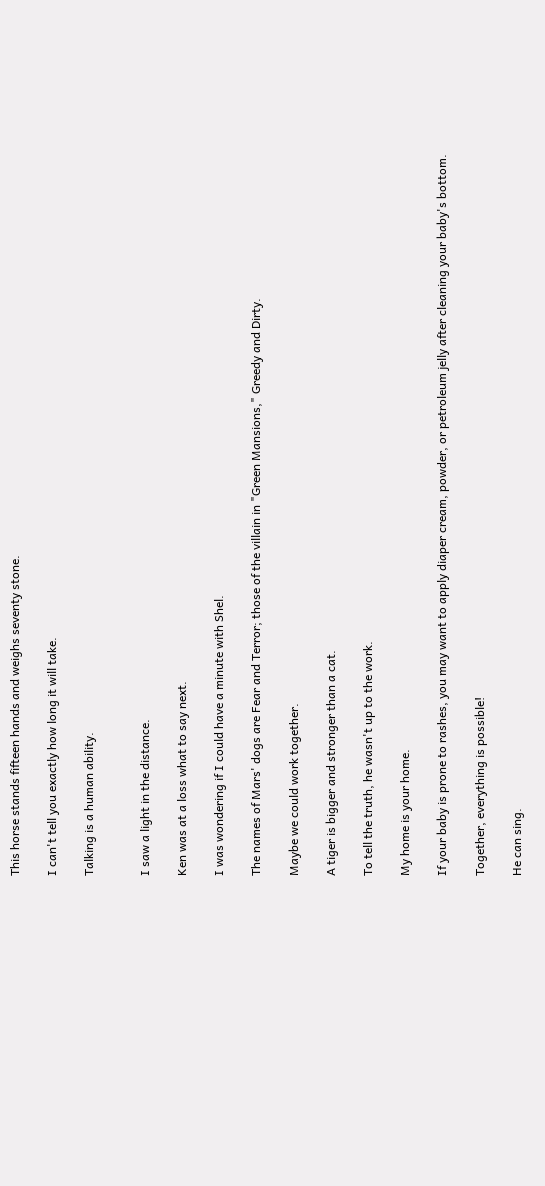This horse stands fifteen hands and weighs seventy stone.

I can't tell you exactly how long it will take.

Talking is a human ability.


I saw a light in the distance.

Ken was at a loss what to say next.

I was wondering if I could have a minute with Shel.

The names of Mars' dogs are Fear and Terror; those of the villain in "Green Mansions," Greedy and Dirty.

Maybe we could work together.

A tiger is bigger and stronger than a cat.

To tell the truth, he wasn't up to the work.

My home is your home.

If your baby is prone to rashes, you may want to apply diaper cream, powder, or petroleum jelly after cleaning your baby's bottom.

Together, everything is possible!

He can sing.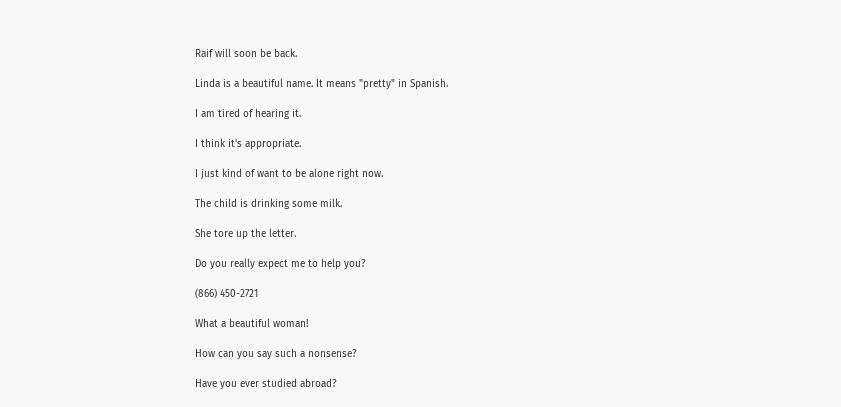Raif will soon be back.

Linda is a beautiful name. It means "pretty" in Spanish.

I am tired of hearing it.

I think it's appropriate.

I just kind of want to be alone right now.

The child is drinking some milk.

She tore up the letter.

Do you really expect me to help you?

(866) 450-2721

What a beautiful woman!

How can you say such a nonsense?

Have you ever studied abroad?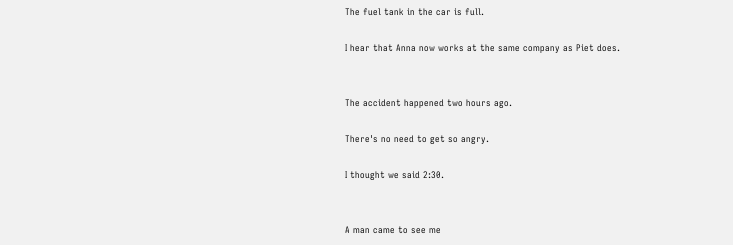The fuel tank in the car is full.

I hear that Anna now works at the same company as Piet does.


The accident happened two hours ago.

There's no need to get so angry.

I thought we said 2:30.


A man came to see me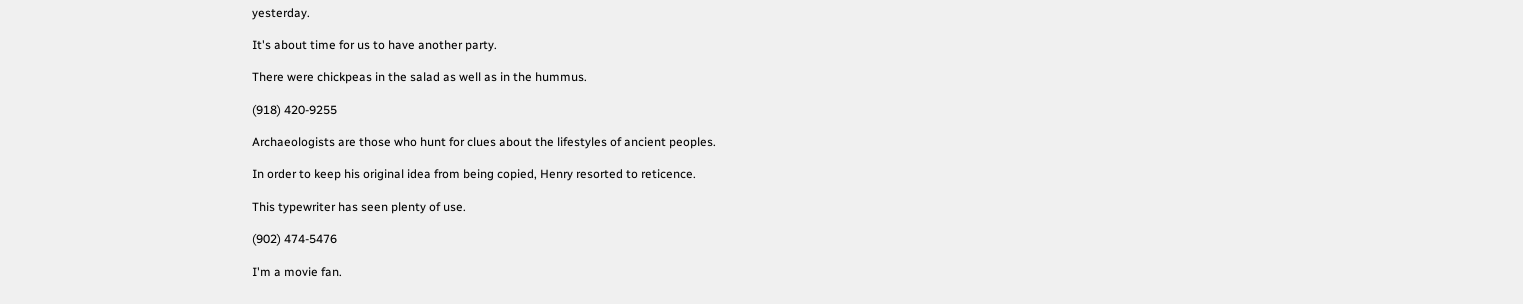yesterday.

It's about time for us to have another party.

There were chickpeas in the salad as well as in the hummus.

(918) 420-9255

Archaeologists are those who hunt for clues about the lifestyles of ancient peoples.

In order to keep his original idea from being copied, Henry resorted to reticence.

This typewriter has seen plenty of use.

(902) 474-5476

I'm a movie fan.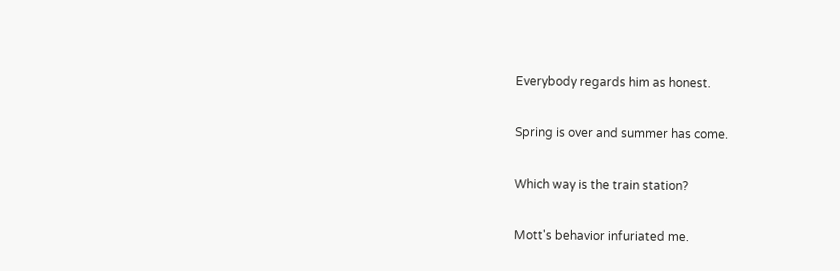Everybody regards him as honest.

Spring is over and summer has come.

Which way is the train station?

Mott's behavior infuriated me.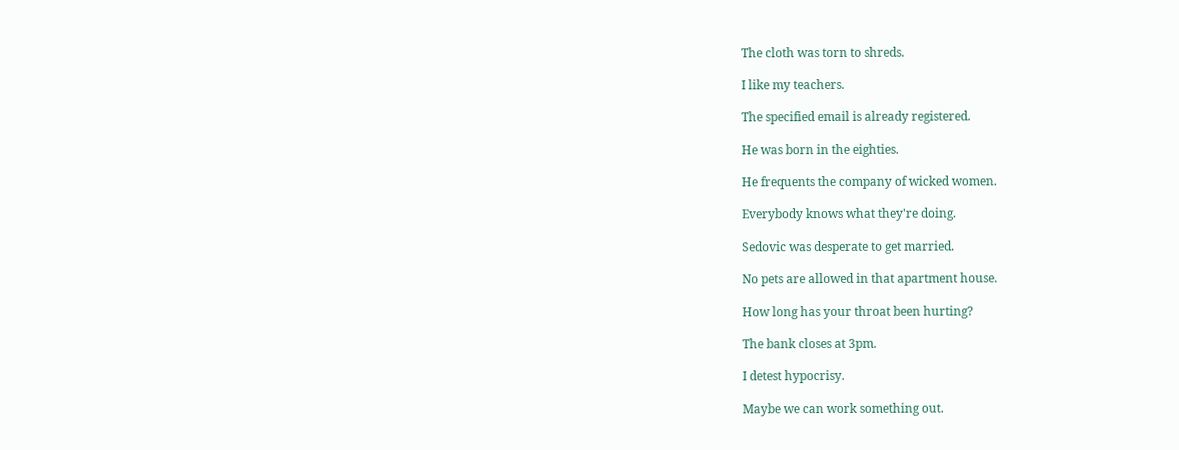The cloth was torn to shreds.

I like my teachers.

The specified email is already registered.

He was born in the eighties.

He frequents the company of wicked women.

Everybody knows what they're doing.

Sedovic was desperate to get married.

No pets are allowed in that apartment house.

How long has your throat been hurting?

The bank closes at 3pm.

I detest hypocrisy.

Maybe we can work something out.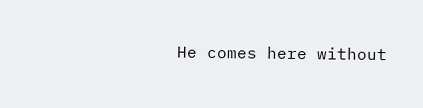He comes here without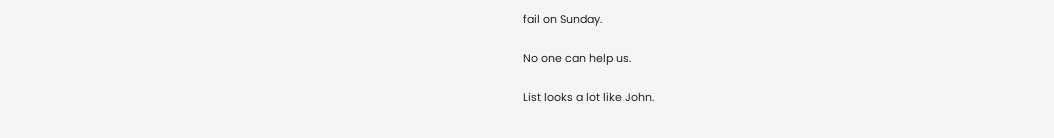fail on Sunday.

No one can help us.

List looks a lot like John.